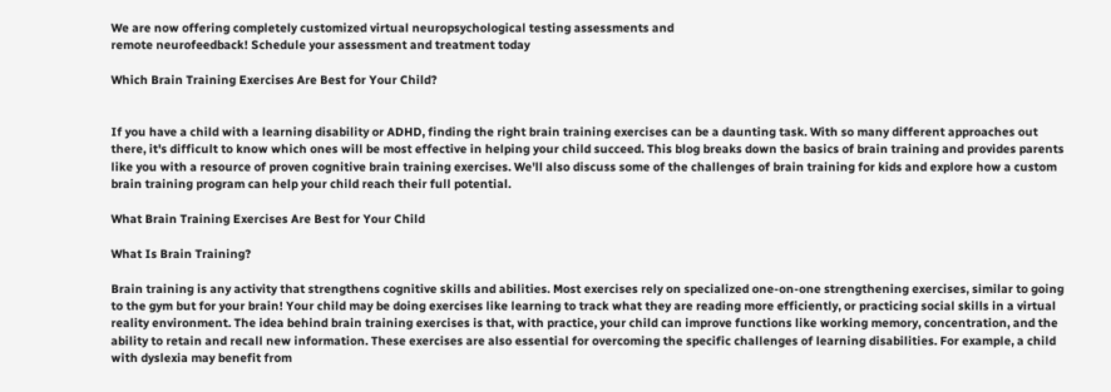We are now offering completely customized virtual neuropsychological testing assessments and
remote neurofeedback! Schedule your assessment and treatment today

Which Brain Training Exercises Are Best for Your Child?


If you have a child with a learning disability or ADHD, finding the right brain training exercises can be a daunting task. With so many different approaches out there, it's difficult to know which ones will be most effective in helping your child succeed. This blog breaks down the basics of brain training and provides parents like you with a resource of proven cognitive brain training exercises. We'll also discuss some of the challenges of brain training for kids and explore how a custom brain training program can help your child reach their full potential.

What Brain Training Exercises Are Best for Your Child

What Is Brain Training?

Brain training is any activity that strengthens cognitive skills and abilities. Most exercises rely on specialized one-on-one strengthening exercises, similar to going to the gym but for your brain! Your child may be doing exercises like learning to track what they are reading more efficiently, or practicing social skills in a virtual reality environment. The idea behind brain training exercises is that, with practice, your child can improve functions like working memory, concentration, and the ability to retain and recall new information. These exercises are also essential for overcoming the specific challenges of learning disabilities. For example, a child with dyslexia may benefit from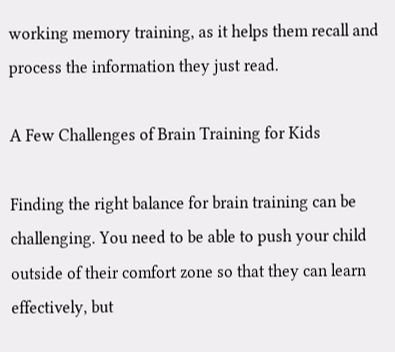working memory training, as it helps them recall and process the information they just read.

A Few Challenges of Brain Training for Kids

Finding the right balance for brain training can be challenging. You need to be able to push your child outside of their comfort zone so that they can learn effectively, but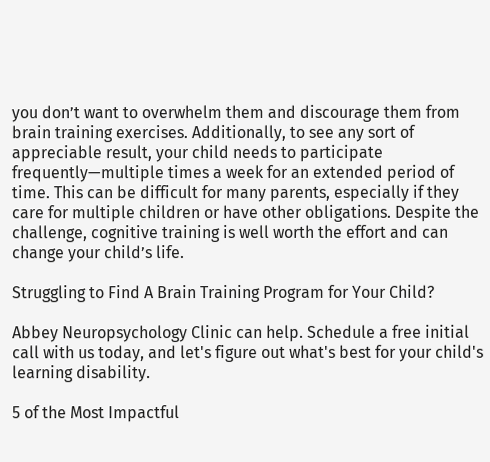you don’t want to overwhelm them and discourage them from brain training exercises. Additionally, to see any sort of appreciable result, your child needs to participate frequently—multiple times a week for an extended period of time. This can be difficult for many parents, especially if they care for multiple children or have other obligations. Despite the challenge, cognitive training is well worth the effort and can change your child’s life.

Struggling to Find A Brain Training Program for Your Child?

Abbey Neuropsychology Clinic can help. Schedule a free initial call with us today, and let's figure out what's best for your child's learning disability.

5 of the Most Impactful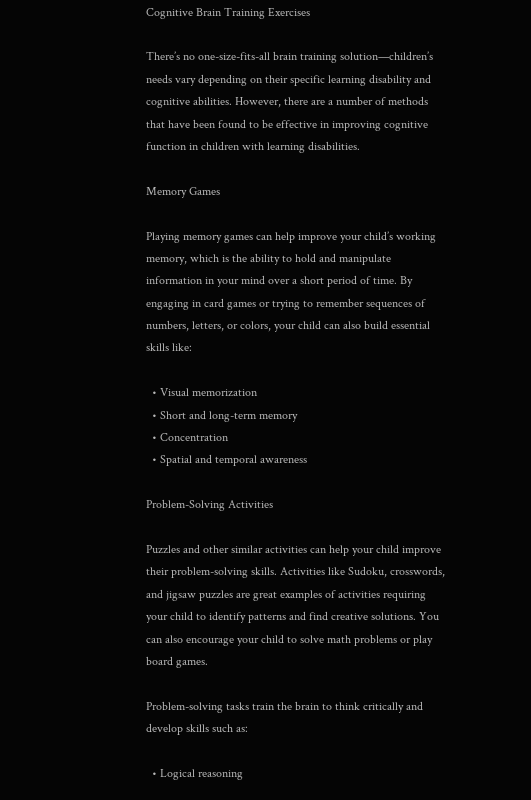Cognitive Brain Training Exercises

There’s no one-size-fits-all brain training solution—children’s needs vary depending on their specific learning disability and cognitive abilities. However, there are a number of methods that have been found to be effective in improving cognitive function in children with learning disabilities.

Memory Games

Playing memory games can help improve your child’s working memory, which is the ability to hold and manipulate information in your mind over a short period of time. By engaging in card games or trying to remember sequences of numbers, letters, or colors, your child can also build essential skills like:

  • Visual memorization
  • Short and long-term memory
  • Concentration
  • Spatial and temporal awareness

Problem-Solving Activities

Puzzles and other similar activities can help your child improve their problem-solving skills. Activities like Sudoku, crosswords, and jigsaw puzzles are great examples of activities requiring your child to identify patterns and find creative solutions. You can also encourage your child to solve math problems or play board games.

Problem-solving tasks train the brain to think critically and develop skills such as:

  • Logical reasoning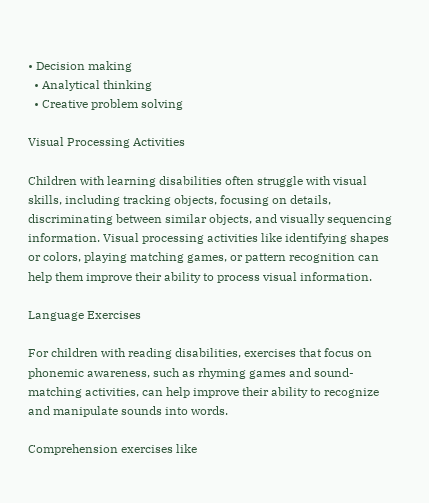• Decision making
  • Analytical thinking
  • Creative problem solving

Visual Processing Activities

Children with learning disabilities often struggle with visual skills, including tracking objects, focusing on details, discriminating between similar objects, and visually sequencing information. Visual processing activities like identifying shapes or colors, playing matching games, or pattern recognition can help them improve their ability to process visual information.

Language Exercises

For children with reading disabilities, exercises that focus on phonemic awareness, such as rhyming games and sound-matching activities, can help improve their ability to recognize and manipulate sounds into words.

Comprehension exercises like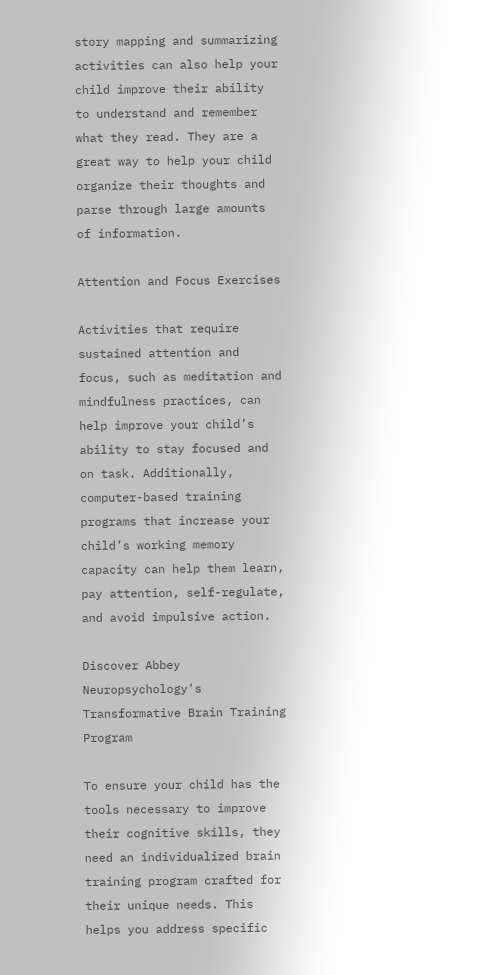story mapping and summarizing activities can also help your child improve their ability to understand and remember what they read. They are a great way to help your child organize their thoughts and parse through large amounts of information.

Attention and Focus Exercises

Activities that require sustained attention and focus, such as meditation and mindfulness practices, can help improve your child’s ability to stay focused and on task. Additionally, computer-based training programs that increase your child’s working memory capacity can help them learn, pay attention, self-regulate, and avoid impulsive action.

Discover Abbey Neuropsychology's Transformative Brain Training Program

To ensure your child has the tools necessary to improve their cognitive skills, they need an individualized brain training program crafted for their unique needs. This helps you address specific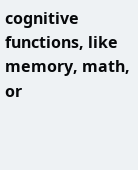cognitive functions, like memory, math, or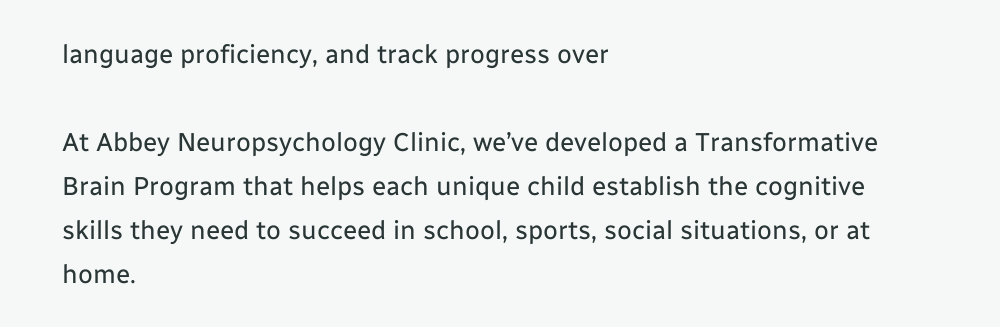language proficiency, and track progress over

At Abbey Neuropsychology Clinic, we’ve developed a Transformative Brain Program that helps each unique child establish the cognitive skills they need to succeed in school, sports, social situations, or at home.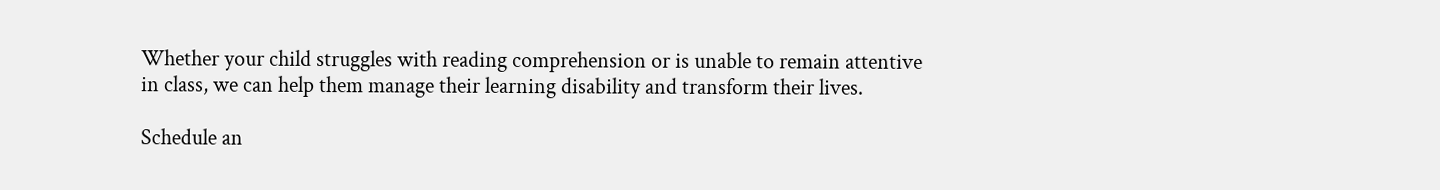Whether your child struggles with reading comprehension or is unable to remain attentive in class, we can help them manage their learning disability and transform their lives.

Schedule an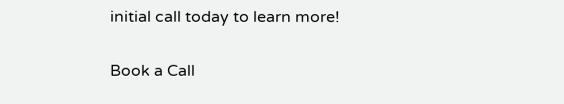initial call today to learn more!

Book a Call